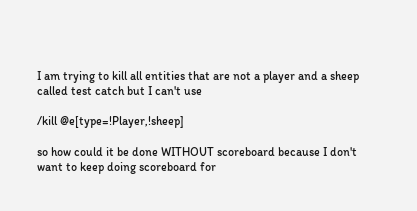I am trying to kill all entities that are not a player and a sheep called test catch but I can't use

/kill @e[type=!Player,!sheep]

so how could it be done WITHOUT scoreboard because I don't want to keep doing scoreboard for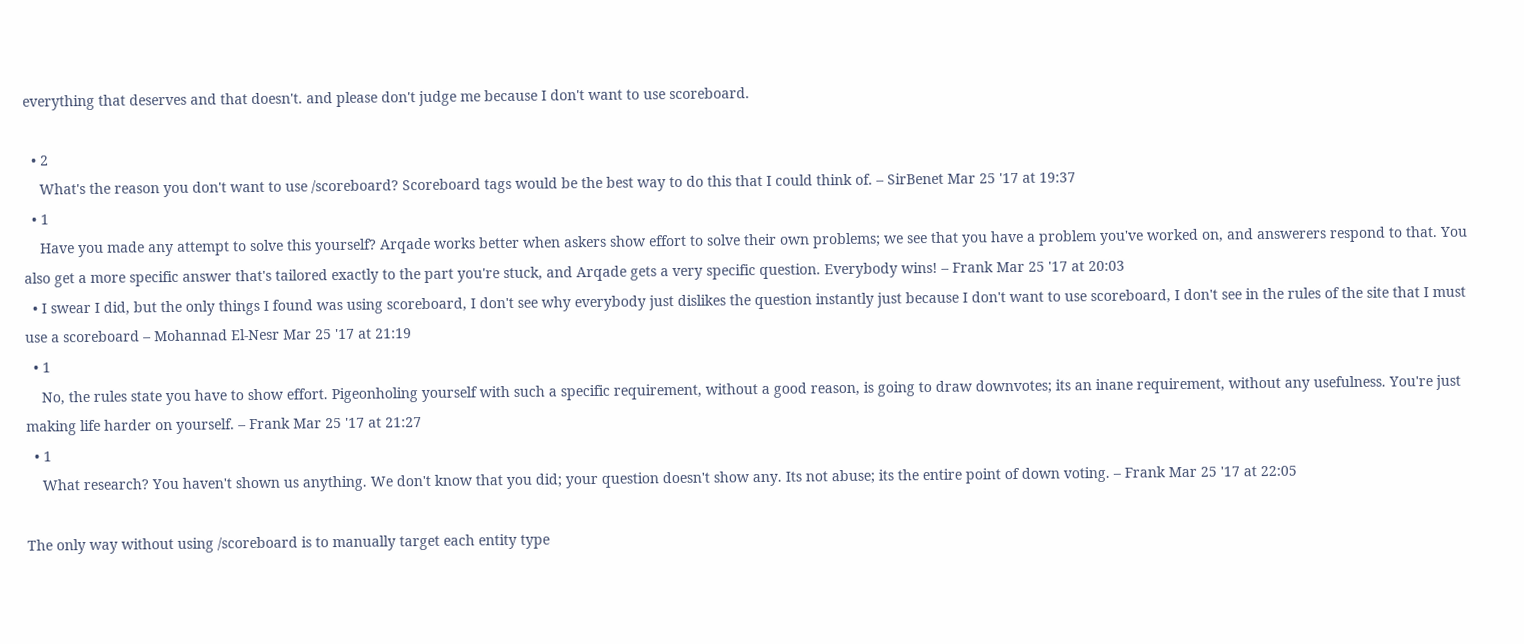everything that deserves and that doesn't. and please don't judge me because I don't want to use scoreboard.

  • 2
    What's the reason you don't want to use /scoreboard? Scoreboard tags would be the best way to do this that I could think of. – SirBenet Mar 25 '17 at 19:37
  • 1
    Have you made any attempt to solve this yourself? Arqade works better when askers show effort to solve their own problems; we see that you have a problem you've worked on, and answerers respond to that. You also get a more specific answer that's tailored exactly to the part you're stuck, and Arqade gets a very specific question. Everybody wins! – Frank Mar 25 '17 at 20:03
  • I swear I did, but the only things I found was using scoreboard, I don't see why everybody just dislikes the question instantly just because I don't want to use scoreboard, I don't see in the rules of the site that I must use a scoreboard – Mohannad El-Nesr Mar 25 '17 at 21:19
  • 1
    No, the rules state you have to show effort. Pigeonholing yourself with such a specific requirement, without a good reason, is going to draw downvotes; its an inane requirement, without any usefulness. You're just making life harder on yourself. – Frank Mar 25 '17 at 21:27
  • 1
    What research? You haven't shown us anything. We don't know that you did; your question doesn't show any. Its not abuse; its the entire point of down voting. – Frank Mar 25 '17 at 22:05

The only way without using /scoreboard is to manually target each entity type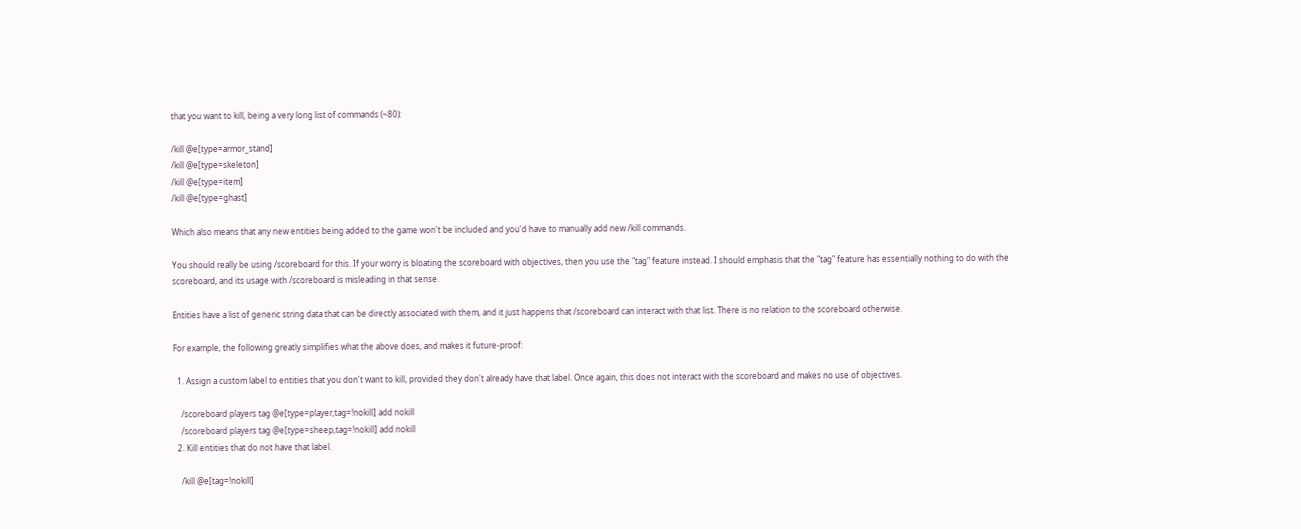that you want to kill, being a very long list of commands (~80):

/kill @e[type=armor_stand]
/kill @e[type=skeleton]
/kill @e[type=item]
/kill @e[type=ghast]

Which also means that any new entities being added to the game won't be included and you'd have to manually add new /kill commands.

You should really be using /scoreboard for this. If your worry is bloating the scoreboard with objectives, then you use the "tag" feature instead. I should emphasis that the "tag" feature has essentially nothing to do with the scoreboard, and its usage with /scoreboard is misleading in that sense.

Entities have a list of generic string data that can be directly associated with them, and it just happens that /scoreboard can interact with that list. There is no relation to the scoreboard otherwise.

For example, the following greatly simplifies what the above does, and makes it future-proof:

  1. Assign a custom label to entities that you don't want to kill, provided they don't already have that label. Once again, this does not interact with the scoreboard and makes no use of objectives.

    /scoreboard players tag @e[type=player,tag=!nokill] add nokill
    /scoreboard players tag @e[type=sheep,tag=!nokill] add nokill
  2. Kill entities that do not have that label.

    /kill @e[tag=!nokill]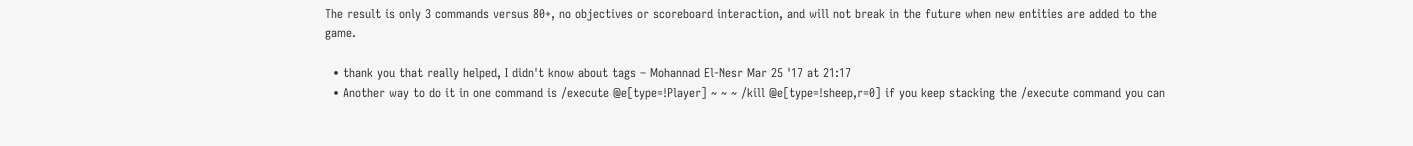The result is only 3 commands versus 80+, no objectives or scoreboard interaction, and will not break in the future when new entities are added to the game.

  • thank you that really helped, I didn't know about tags – Mohannad El-Nesr Mar 25 '17 at 21:17
  • Another way to do it in one command is /execute @e[type=!Player] ~ ~ ~ /kill @e[type=!sheep,r=0] if you keep stacking the /execute command you can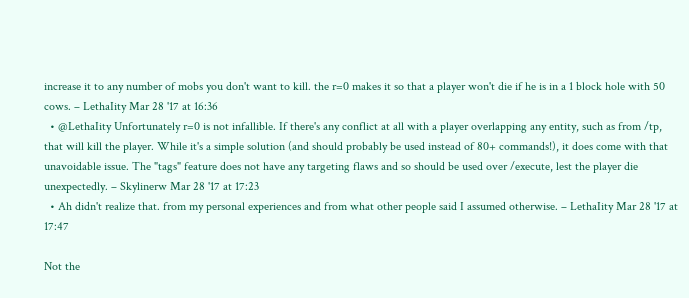increase it to any number of mobs you don't want to kill. the r=0 makes it so that a player won't die if he is in a 1 block hole with 50 cows. – LethaIity Mar 28 '17 at 16:36
  • @LethaIity Unfortunately r=0 is not infallible. If there's any conflict at all with a player overlapping any entity, such as from /tp, that will kill the player. While it's a simple solution (and should probably be used instead of 80+ commands!), it does come with that unavoidable issue. The "tags" feature does not have any targeting flaws and so should be used over /execute, lest the player die unexpectedly. – Skylinerw Mar 28 '17 at 17:23
  • Ah didn't realize that. from my personal experiences and from what other people said I assumed otherwise. – LethaIity Mar 28 '17 at 17:47

Not the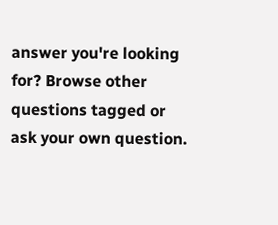answer you're looking for? Browse other questions tagged or ask your own question.